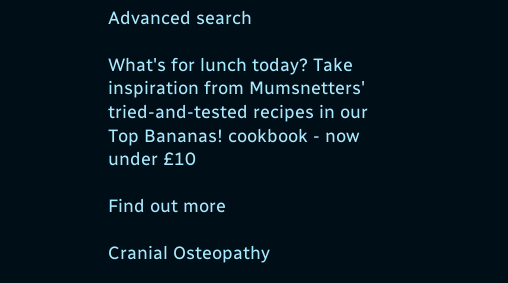Advanced search

What's for lunch today? Take inspiration from Mumsnetters' tried-and-tested recipes in our Top Bananas! cookbook - now under £10

Find out more

Cranial Osteopathy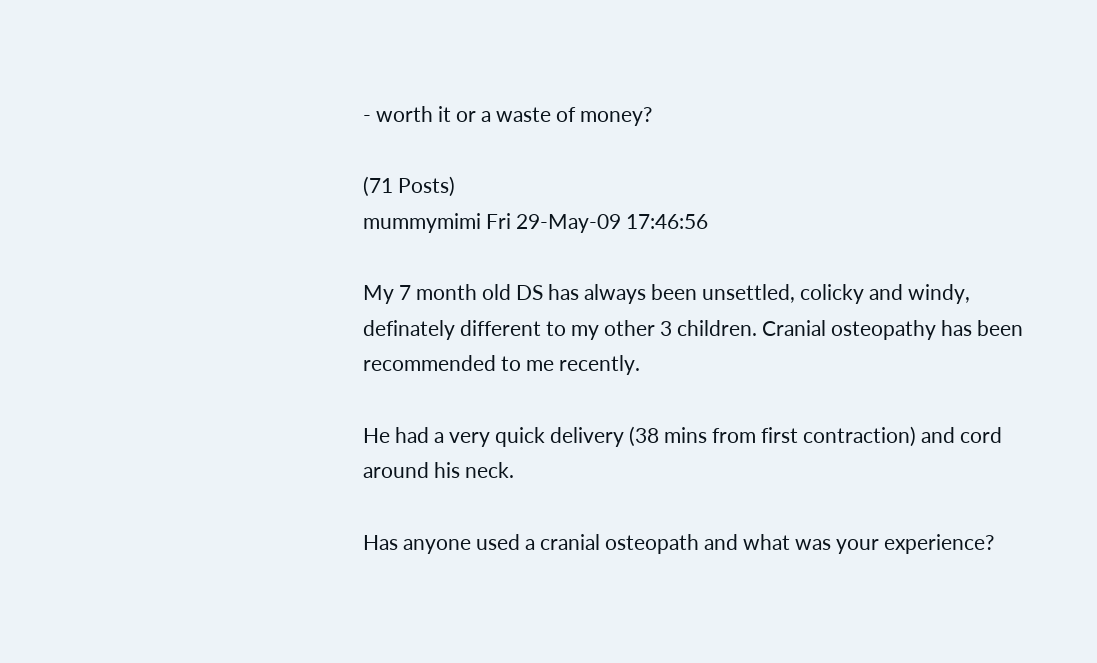- worth it or a waste of money?

(71 Posts)
mummymimi Fri 29-May-09 17:46:56

My 7 month old DS has always been unsettled, colicky and windy, definately different to my other 3 children. Cranial osteopathy has been recommended to me recently.

He had a very quick delivery (38 mins from first contraction) and cord around his neck.

Has anyone used a cranial osteopath and what was your experience?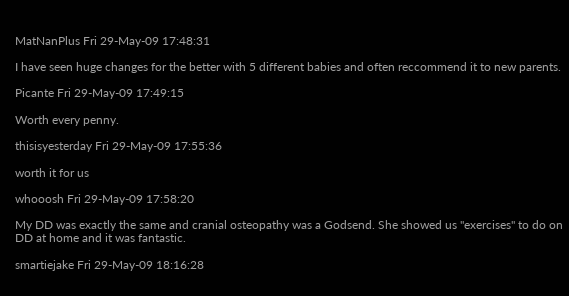MatNanPlus Fri 29-May-09 17:48:31

I have seen huge changes for the better with 5 different babies and often reccommend it to new parents.

Picante Fri 29-May-09 17:49:15

Worth every penny.

thisisyesterday Fri 29-May-09 17:55:36

worth it for us

whooosh Fri 29-May-09 17:58:20

My DD was exactly the same and cranial osteopathy was a Godsend. She showed us "exercises" to do on DD at home and it was fantastic.

smartiejake Fri 29-May-09 18:16:28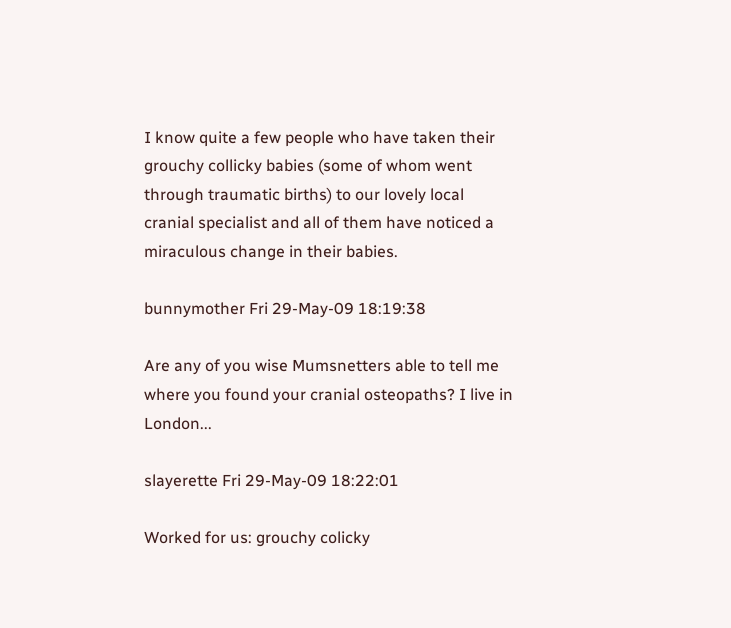I know quite a few people who have taken their grouchy collicky babies (some of whom went through traumatic births) to our lovely local cranial specialist and all of them have noticed a miraculous change in their babies.

bunnymother Fri 29-May-09 18:19:38

Are any of you wise Mumsnetters able to tell me where you found your cranial osteopaths? I live in London...

slayerette Fri 29-May-09 18:22:01

Worked for us: grouchy colicky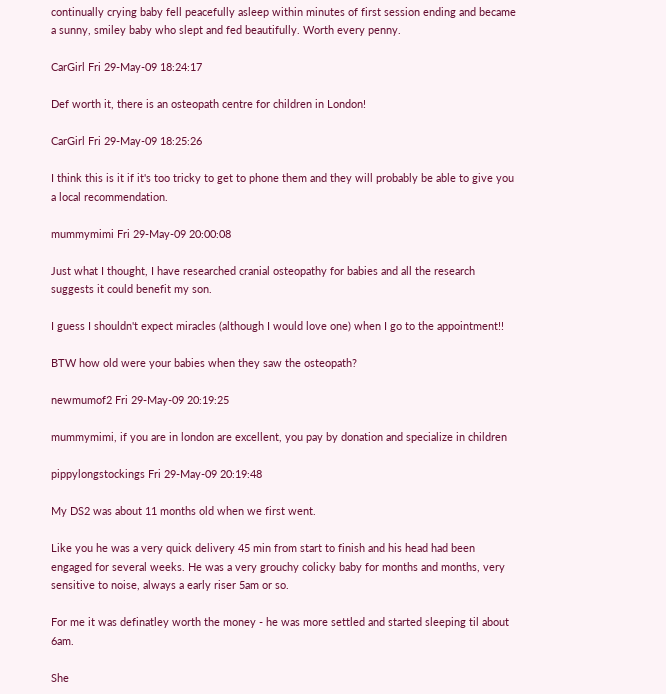continually crying baby fell peacefully asleep within minutes of first session ending and became a sunny, smiley baby who slept and fed beautifully. Worth every penny.

CarGirl Fri 29-May-09 18:24:17

Def worth it, there is an osteopath centre for children in London!

CarGirl Fri 29-May-09 18:25:26

I think this is it if it's too tricky to get to phone them and they will probably be able to give you a local recommendation.

mummymimi Fri 29-May-09 20:00:08

Just what I thought, I have researched cranial osteopathy for babies and all the research suggests it could benefit my son.

I guess I shouldn't expect miracles (although I would love one) when I go to the appointment!!

BTW how old were your babies when they saw the osteopath?

newmumof2 Fri 29-May-09 20:19:25

mummymimi, if you are in london are excellent, you pay by donation and specialize in children

pippylongstockings Fri 29-May-09 20:19:48

My DS2 was about 11 months old when we first went.

Like you he was a very quick delivery 45 min from start to finish and his head had been engaged for several weeks. He was a very grouchy colicky baby for months and months, very sensitive to noise, always a early riser 5am or so.

For me it was definatley worth the money - he was more settled and started sleeping til about 6am.

She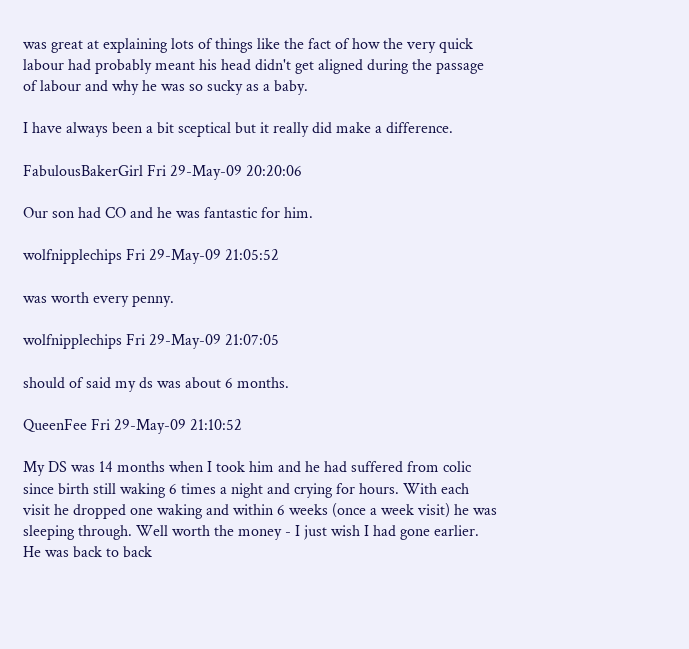was great at explaining lots of things like the fact of how the very quick labour had probably meant his head didn't get aligned during the passage of labour and why he was so sucky as a baby.

I have always been a bit sceptical but it really did make a difference.

FabulousBakerGirl Fri 29-May-09 20:20:06

Our son had CO and he was fantastic for him.

wolfnipplechips Fri 29-May-09 21:05:52

was worth every penny.

wolfnipplechips Fri 29-May-09 21:07:05

should of said my ds was about 6 months.

QueenFee Fri 29-May-09 21:10:52

My DS was 14 months when I took him and he had suffered from colic since birth still waking 6 times a night and crying for hours. With each visit he dropped one waking and within 6 weeks (once a week visit) he was sleeping through. Well worth the money - I just wish I had gone earlier.
He was back to back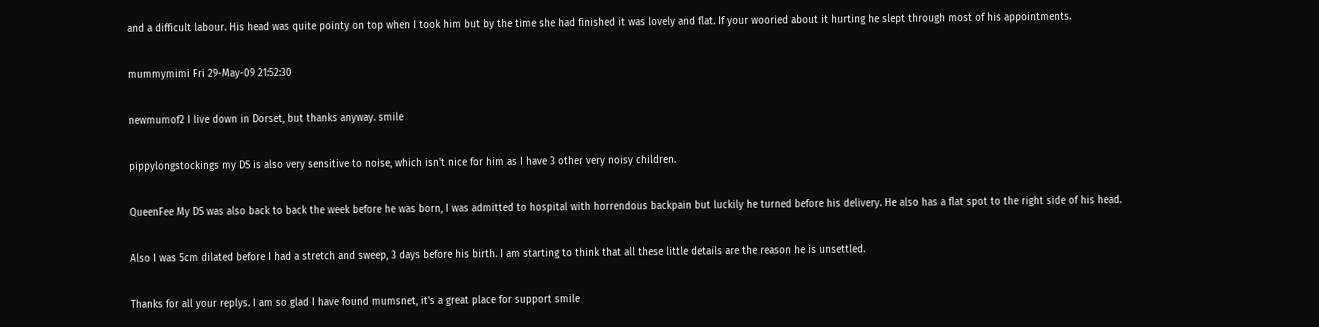and a difficult labour. His head was quite pointy on top when I took him but by the time she had finished it was lovely and flat. If your wooried about it hurting he slept through most of his appointments.

mummymimi Fri 29-May-09 21:52:30

newmumof2 I live down in Dorset, but thanks anyway. smile

pippylongstockings my DS is also very sensitive to noise, which isn't nice for him as I have 3 other very noisy children.

QueenFee My DS was also back to back the week before he was born, I was admitted to hospital with horrendous backpain but luckily he turned before his delivery. He also has a flat spot to the right side of his head.

Also I was 5cm dilated before I had a stretch and sweep, 3 days before his birth. I am starting to think that all these little details are the reason he is unsettled.

Thanks for all your replys. I am so glad I have found mumsnet, it's a great place for support smile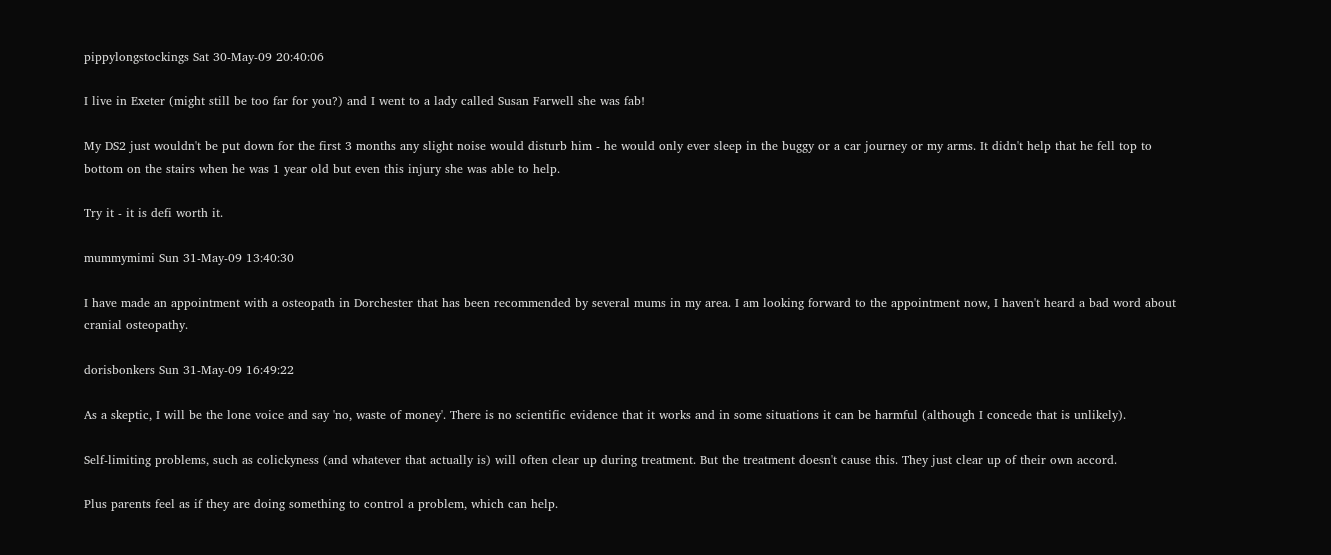pippylongstockings Sat 30-May-09 20:40:06

I live in Exeter (might still be too far for you?) and I went to a lady called Susan Farwell she was fab!

My DS2 just wouldn't be put down for the first 3 months any slight noise would disturb him - he would only ever sleep in the buggy or a car journey or my arms. It didn't help that he fell top to bottom on the stairs when he was 1 year old but even this injury she was able to help.

Try it - it is defi worth it.

mummymimi Sun 31-May-09 13:40:30

I have made an appointment with a osteopath in Dorchester that has been recommended by several mums in my area. I am looking forward to the appointment now, I haven't heard a bad word about cranial osteopathy.

dorisbonkers Sun 31-May-09 16:49:22

As a skeptic, I will be the lone voice and say 'no, waste of money'. There is no scientific evidence that it works and in some situations it can be harmful (although I concede that is unlikely).

Self-limiting problems, such as colickyness (and whatever that actually is) will often clear up during treatment. But the treatment doesn't cause this. They just clear up of their own accord.

Plus parents feel as if they are doing something to control a problem, which can help.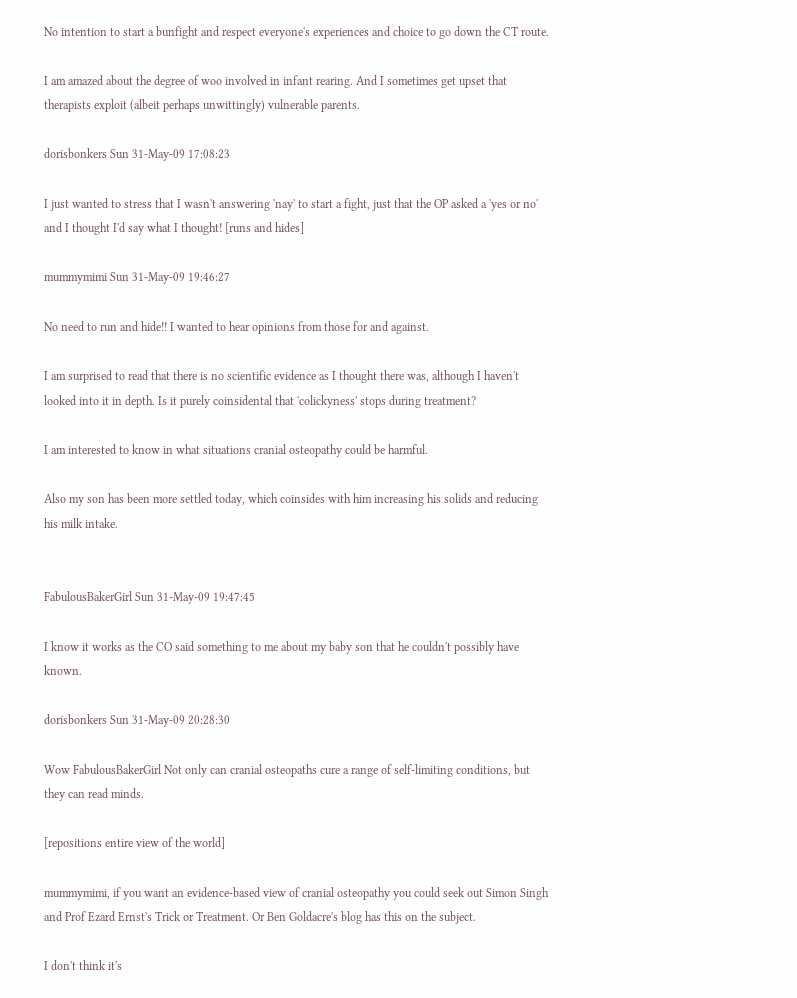No intention to start a bunfight and respect everyone's experiences and choice to go down the CT route.

I am amazed about the degree of woo involved in infant rearing. And I sometimes get upset that therapists exploit (albeit perhaps unwittingly) vulnerable parents.

dorisbonkers Sun 31-May-09 17:08:23

I just wanted to stress that I wasn't answering 'nay' to start a fight, just that the OP asked a 'yes or no' and I thought I'd say what I thought! [runs and hides]

mummymimi Sun 31-May-09 19:46:27

No need to run and hide!! I wanted to hear opinions from those for and against.

I am surprised to read that there is no scientific evidence as I thought there was, although I haven't looked into it in depth. Is it purely coinsidental that 'colickyness' stops during treatment?

I am interested to know in what situations cranial osteopathy could be harmful.

Also my son has been more settled today, which coinsides with him increasing his solids and reducing his milk intake.


FabulousBakerGirl Sun 31-May-09 19:47:45

I know it works as the CO said something to me about my baby son that he couldn't possibly have known.

dorisbonkers Sun 31-May-09 20:28:30

Wow FabulousBakerGirl Not only can cranial osteopaths cure a range of self-limiting conditions, but they can read minds.

[repositions entire view of the world]

mummymimi, if you want an evidence-based view of cranial osteopathy you could seek out Simon Singh and Prof Ezard Ernst's Trick or Treatment. Or Ben Goldacre's blog has this on the subject.

I don't think it's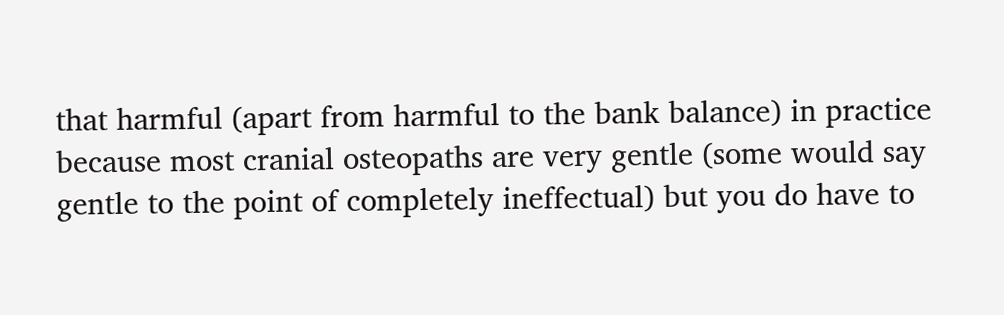that harmful (apart from harmful to the bank balance) in practice because most cranial osteopaths are very gentle (some would say gentle to the point of completely ineffectual) but you do have to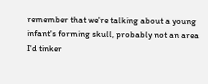remember that we're talking about a young infant's forming skull, probably not an area I'd tinker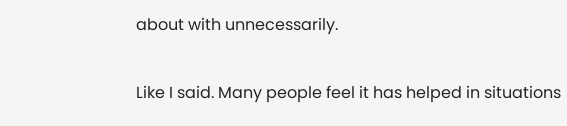about with unnecessarily.

Like I said. Many people feel it has helped in situations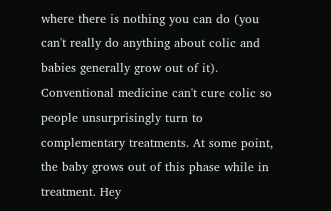where there is nothing you can do (you can't really do anything about colic and babies generally grow out of it). Conventional medicine can't cure colic so people unsurprisingly turn to complementary treatments. At some point, the baby grows out of this phase while in treatment. Hey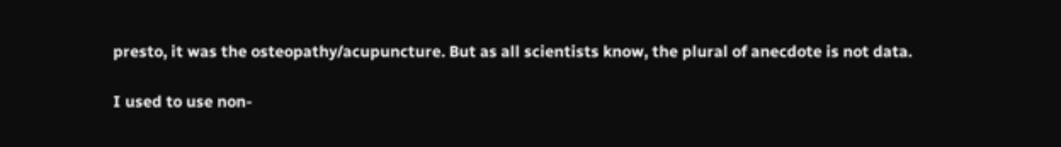presto, it was the osteopathy/acupuncture. But as all scientists know, the plural of anecdote is not data.

I used to use non-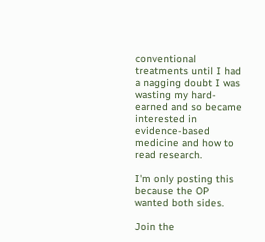conventional treatments until I had a nagging doubt I was wasting my hard-earned and so became interested in evidence-based medicine and how to read research.

I'm only posting this because the OP wanted both sides.

Join the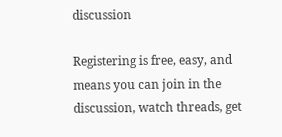discussion

Registering is free, easy, and means you can join in the discussion, watch threads, get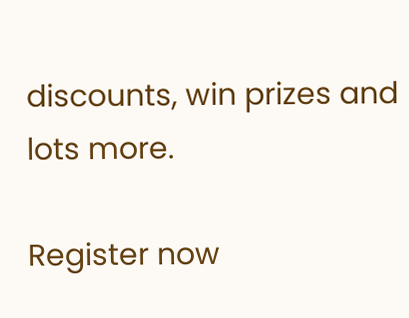discounts, win prizes and lots more.

Register now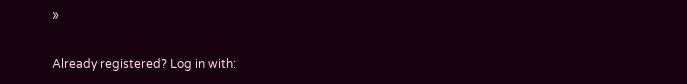»

Already registered? Log in with: